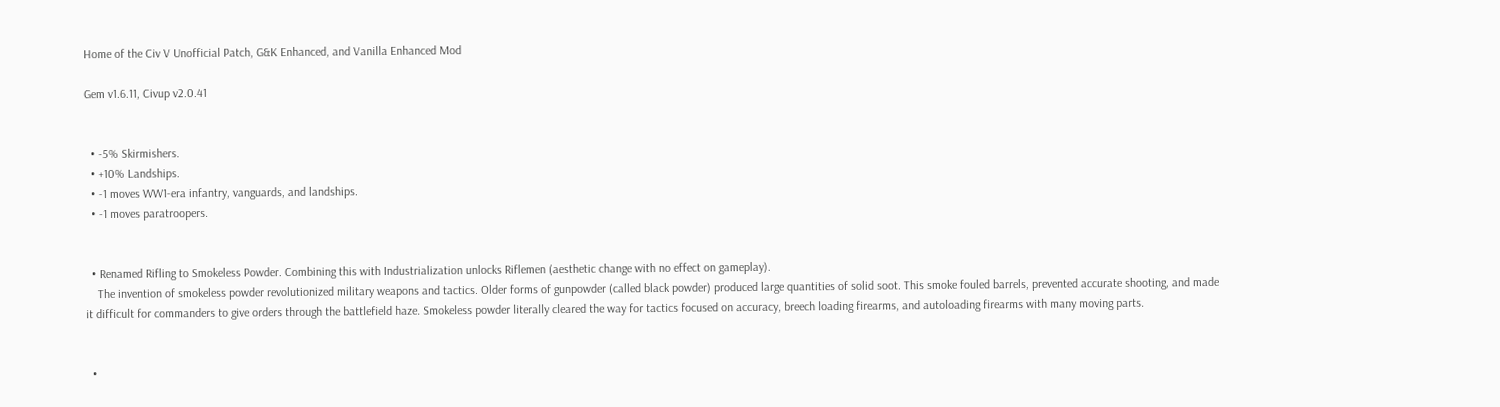Home of the Civ V Unofficial Patch, G&K Enhanced, and Vanilla Enhanced Mod

Gem v1.6.11, Civup v2.0.41


  • -5% Skirmishers.
  • +10% Landships.
  • -1 moves WW1-era infantry, vanguards, and landships.
  • -1 moves paratroopers.


  • Renamed Rifling to Smokeless Powder. Combining this with Industrialization unlocks Riflemen (aesthetic change with no effect on gameplay).
    The invention of smokeless powder revolutionized military weapons and tactics. Older forms of gunpowder (called black powder) produced large quantities of solid soot. This smoke fouled barrels, prevented accurate shooting, and made it difficult for commanders to give orders through the battlefield haze. Smokeless powder literally cleared the way for tactics focused on accuracy, breech loading firearms, and autoloading firearms with many moving parts.


  •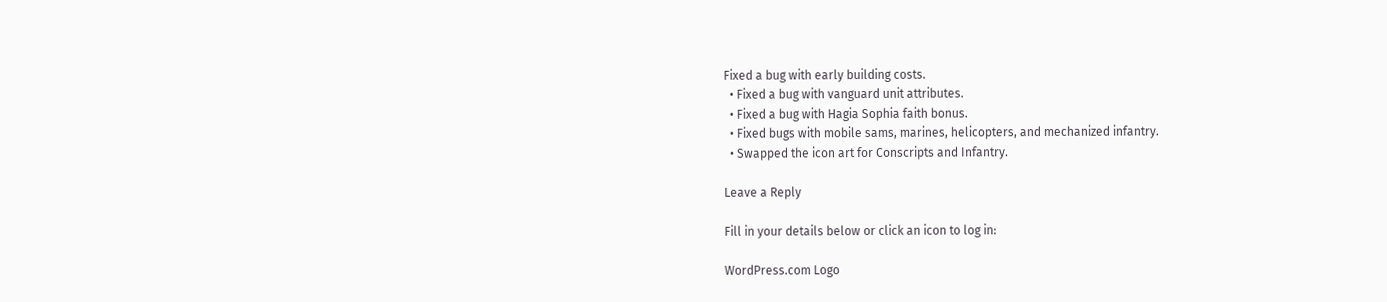Fixed a bug with early building costs.
  • Fixed a bug with vanguard unit attributes.
  • Fixed a bug with Hagia Sophia faith bonus.
  • Fixed bugs with mobile sams, marines, helicopters, and mechanized infantry.
  • Swapped the icon art for Conscripts and Infantry.

Leave a Reply

Fill in your details below or click an icon to log in:

WordPress.com Logo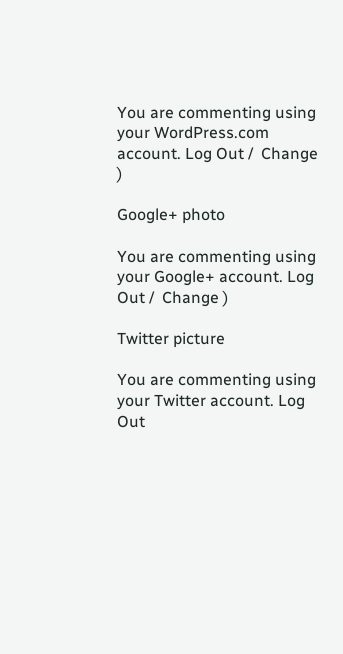You are commenting using your WordPress.com account. Log Out /  Change )

Google+ photo

You are commenting using your Google+ account. Log Out /  Change )

Twitter picture

You are commenting using your Twitter account. Log Out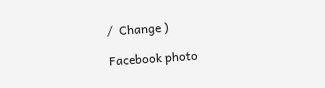/  Change )

Facebook photo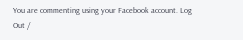You are commenting using your Facebook account. Log Out /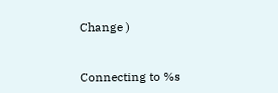Change )


Connecting to %s